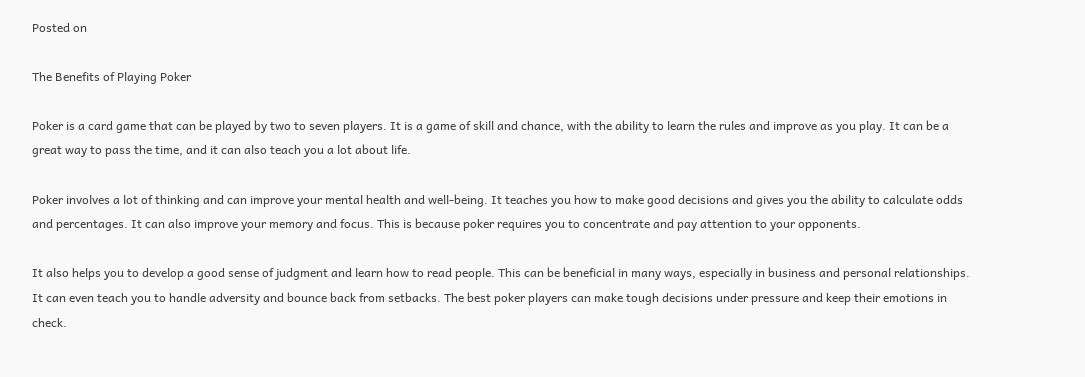Posted on

The Benefits of Playing Poker

Poker is a card game that can be played by two to seven players. It is a game of skill and chance, with the ability to learn the rules and improve as you play. It can be a great way to pass the time, and it can also teach you a lot about life.

Poker involves a lot of thinking and can improve your mental health and well-being. It teaches you how to make good decisions and gives you the ability to calculate odds and percentages. It can also improve your memory and focus. This is because poker requires you to concentrate and pay attention to your opponents.

It also helps you to develop a good sense of judgment and learn how to read people. This can be beneficial in many ways, especially in business and personal relationships. It can even teach you to handle adversity and bounce back from setbacks. The best poker players can make tough decisions under pressure and keep their emotions in check.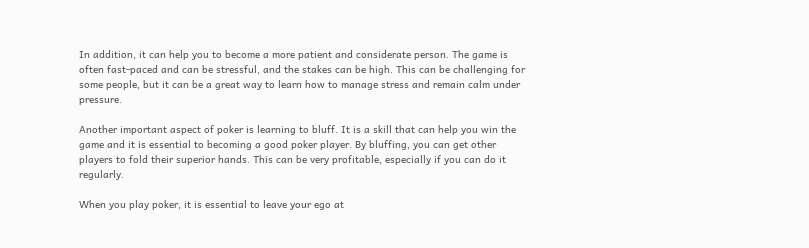In addition, it can help you to become a more patient and considerate person. The game is often fast-paced and can be stressful, and the stakes can be high. This can be challenging for some people, but it can be a great way to learn how to manage stress and remain calm under pressure.

Another important aspect of poker is learning to bluff. It is a skill that can help you win the game and it is essential to becoming a good poker player. By bluffing, you can get other players to fold their superior hands. This can be very profitable, especially if you can do it regularly.

When you play poker, it is essential to leave your ego at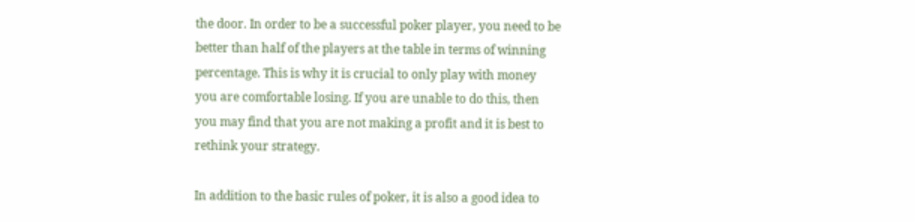the door. In order to be a successful poker player, you need to be better than half of the players at the table in terms of winning percentage. This is why it is crucial to only play with money you are comfortable losing. If you are unable to do this, then you may find that you are not making a profit and it is best to rethink your strategy.

In addition to the basic rules of poker, it is also a good idea to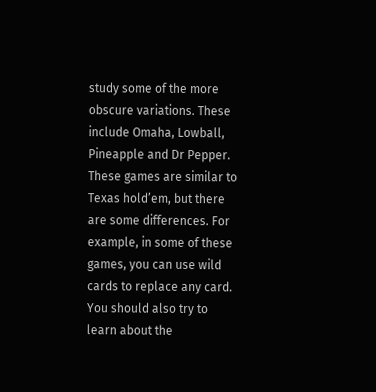study some of the more obscure variations. These include Omaha, Lowball, Pineapple and Dr Pepper. These games are similar to Texas hold’em, but there are some differences. For example, in some of these games, you can use wild cards to replace any card. You should also try to learn about the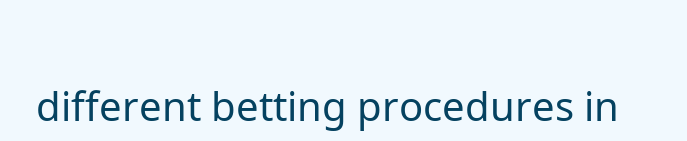different betting procedures in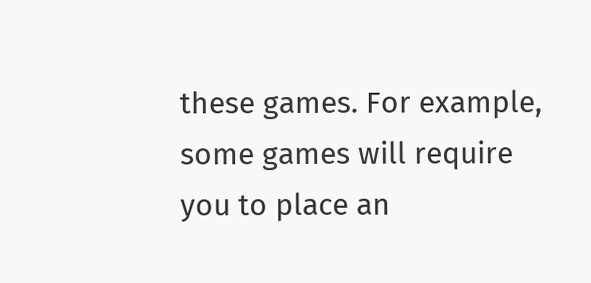these games. For example, some games will require you to place an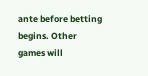ante before betting begins. Other games will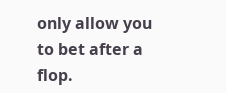only allow you to bet after a flop.